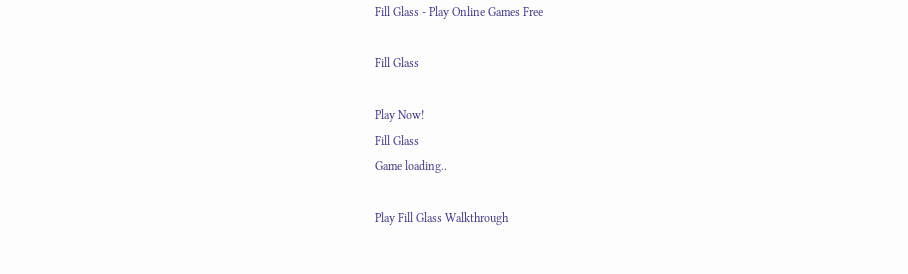Fill Glass - Play Online Games Free

Fill Glass

Play Now!
Fill Glass
Game loading..

Play Fill Glass Walkthrough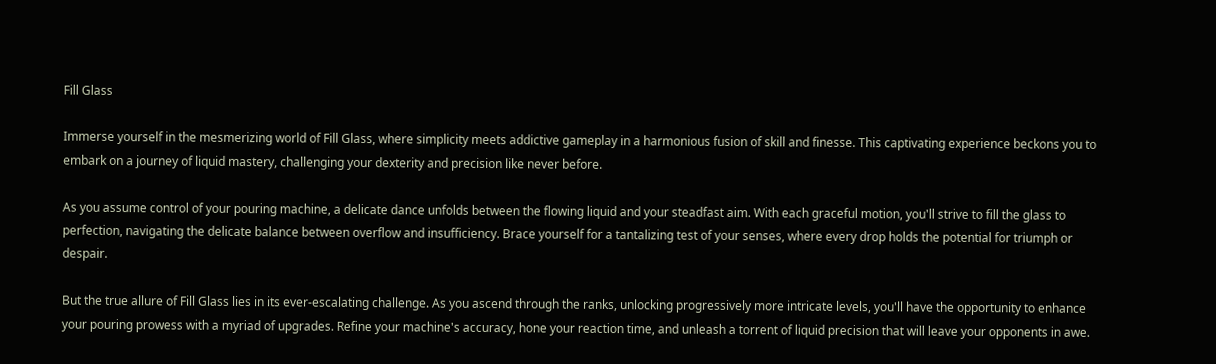Fill Glass

Immerse yourself in the mesmerizing world of Fill Glass, where simplicity meets addictive gameplay in a harmonious fusion of skill and finesse. This captivating experience beckons you to embark on a journey of liquid mastery, challenging your dexterity and precision like never before.

As you assume control of your pouring machine, a delicate dance unfolds between the flowing liquid and your steadfast aim. With each graceful motion, you'll strive to fill the glass to perfection, navigating the delicate balance between overflow and insufficiency. Brace yourself for a tantalizing test of your senses, where every drop holds the potential for triumph or despair.

But the true allure of Fill Glass lies in its ever-escalating challenge. As you ascend through the ranks, unlocking progressively more intricate levels, you'll have the opportunity to enhance your pouring prowess with a myriad of upgrades. Refine your machine's accuracy, hone your reaction time, and unleash a torrent of liquid precision that will leave your opponents in awe.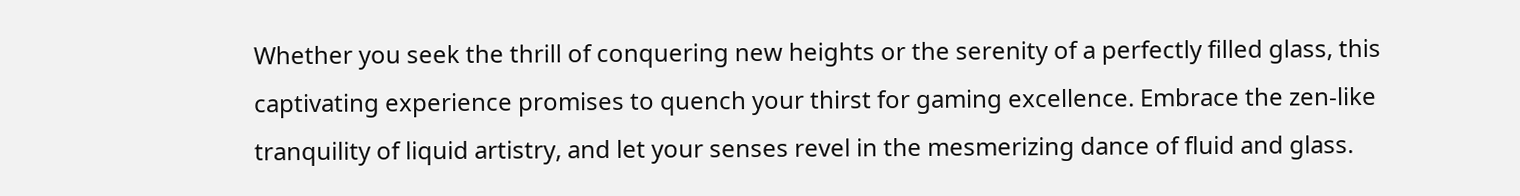Whether you seek the thrill of conquering new heights or the serenity of a perfectly filled glass, this captivating experience promises to quench your thirst for gaming excellence. Embrace the zen-like tranquility of liquid artistry, and let your senses revel in the mesmerizing dance of fluid and glass.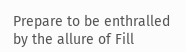Prepare to be enthralled by the allure of Fill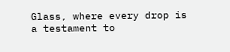Glass, where every drop is a testament to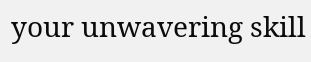your unwavering skill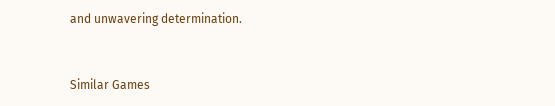and unwavering determination.


Similar Games